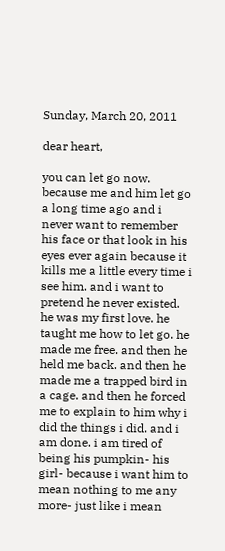Sunday, March 20, 2011

dear heart,

you can let go now. because me and him let go a long time ago and i never want to remember his face or that look in his eyes ever again because it kills me a little every time i see him. and i want to pretend he never existed. he was my first love. he taught me how to let go. he made me free. and then he held me back. and then he made me a trapped bird in a cage. and then he forced me to explain to him why i did the things i did. and i am done. i am tired of being his pumpkin- his girl- because i want him to mean nothing to me any more- just like i mean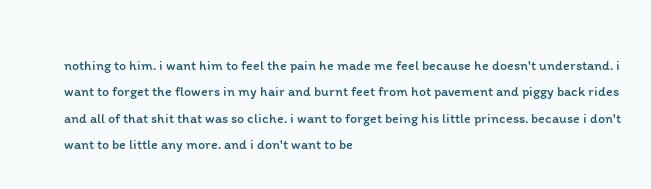nothing to him. i want him to feel the pain he made me feel because he doesn't understand. i want to forget the flowers in my hair and burnt feet from hot pavement and piggy back rides and all of that shit that was so cliche. i want to forget being his little princess. because i don't want to be little any more. and i don't want to be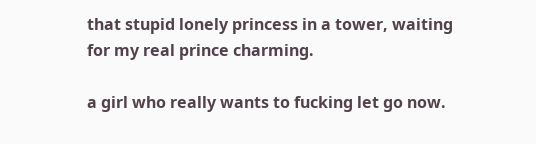that stupid lonely princess in a tower, waiting for my real prince charming.

a girl who really wants to fucking let go now.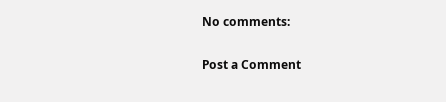No comments:

Post a Comment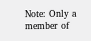Note: Only a member of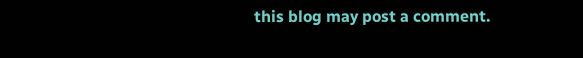this blog may post a comment.